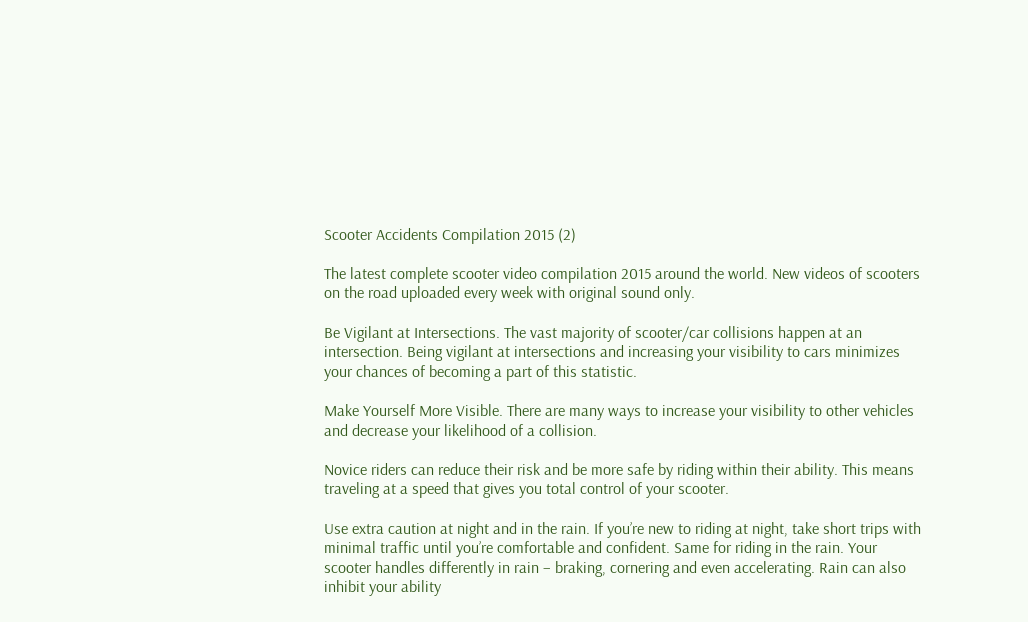Scooter Accidents Compilation 2015 (2)

The latest complete scooter video compilation 2015 around the world. New videos of scooters on the road uploaded every week with original sound only.

Be Vigilant at Intersections. The vast majority of scooter/car collisions happen at an intersection. Being vigilant at intersections and increasing your visibility to cars minimizes your chances of becoming a part of this statistic.

Make Yourself More Visible. There are many ways to increase your visibility to other vehicles and decrease your likelihood of a collision.

Novice riders can reduce their risk and be more safe by riding within their ability. This means traveling at a speed that gives you total control of your scooter.

Use extra caution at night and in the rain. If you’re new to riding at night, take short trips with minimal traffic until you’re comfortable and confident. Same for riding in the rain. Your scooter handles differently in rain – braking, cornering and even accelerating. Rain can also inhibit your ability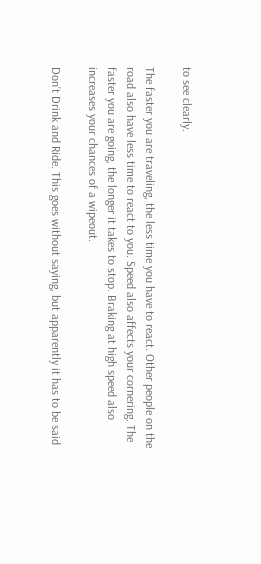to see clearly.

The faster you are traveling, the less time you have to react. Other people on the road also have less time to react to you. Speed also affects your cornering. The faster you are going, the longer it takes to stop. Braking at high speed also increases your chances of a wipeout.

Don’t Drink and Ride. This goes without saying, but apparently it has to be said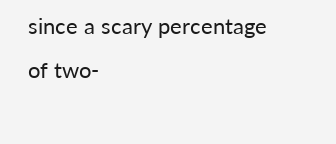since a scary percentage of two-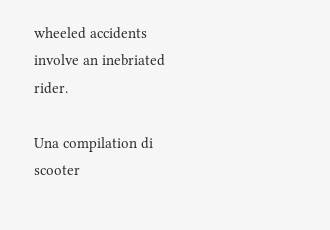wheeled accidents involve an inebriated rider.

Una compilation di scooter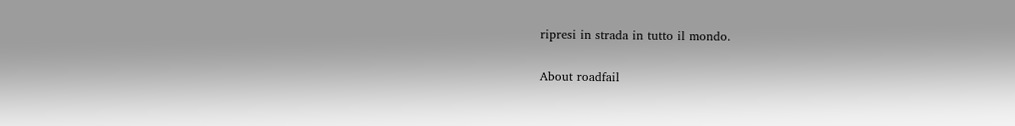ripresi in strada in tutto il mondo.

About roadfail